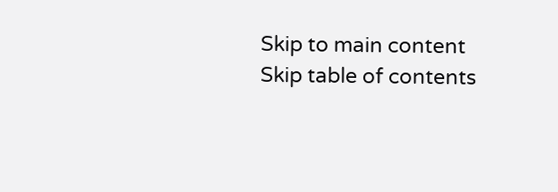Skip to main content
Skip table of contents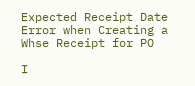Expected Receipt Date Error when Creating a Whse Receipt for PO

I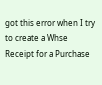got this error when I try to create a Whse Receipt for a Purchase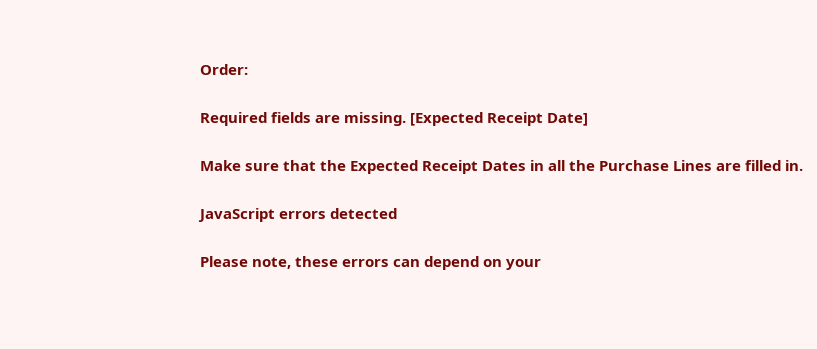Order:

Required fields are missing. [Expected Receipt Date]

Make sure that the Expected Receipt Dates in all the Purchase Lines are filled in.

JavaScript errors detected

Please note, these errors can depend on your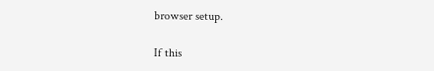browser setup.

If this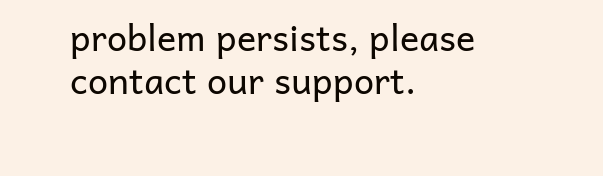problem persists, please contact our support.